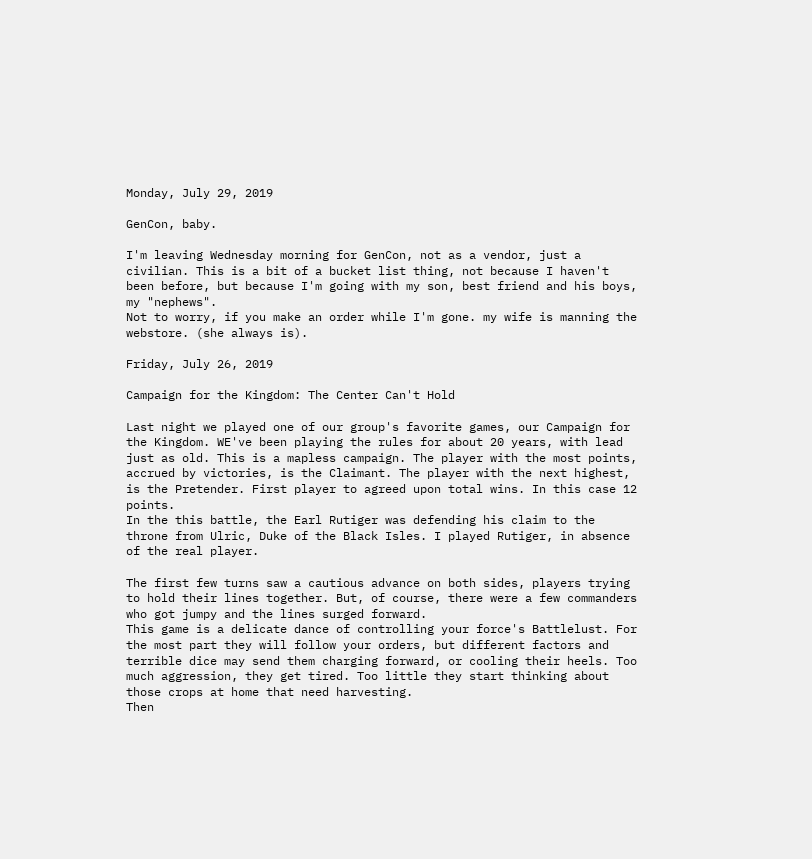Monday, July 29, 2019

GenCon, baby.

I'm leaving Wednesday morning for GenCon, not as a vendor, just a civilian. This is a bit of a bucket list thing, not because I haven't been before, but because I'm going with my son, best friend and his boys, my "nephews".
Not to worry, if you make an order while I'm gone. my wife is manning the webstore. (she always is).

Friday, July 26, 2019

Campaign for the Kingdom: The Center Can't Hold

Last night we played one of our group's favorite games, our Campaign for the Kingdom. WE've been playing the rules for about 20 years, with lead just as old. This is a mapless campaign. The player with the most points, accrued by victories, is the Claimant. The player with the next highest, is the Pretender. First player to agreed upon total wins. In this case 12 points.
In the this battle, the Earl Rutiger was defending his claim to the throne from Ulric, Duke of the Black Isles. I played Rutiger, in absence of the real player.

The first few turns saw a cautious advance on both sides, players trying to hold their lines together. But, of course, there were a few commanders who got jumpy and the lines surged forward.
This game is a delicate dance of controlling your force's Battlelust. For the most part they will follow your orders, but different factors and terrible dice may send them charging forward, or cooling their heels. Too much aggression, they get tired. Too little they start thinking about those crops at home that need harvesting.
Then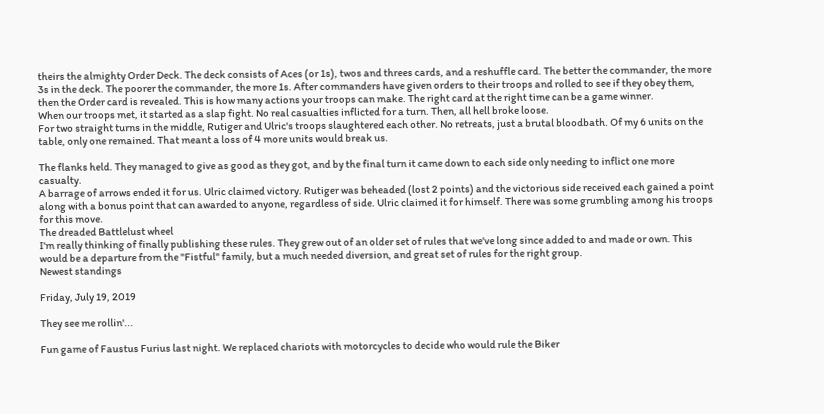theirs the almighty Order Deck. The deck consists of Aces (or 1s), twos and threes cards, and a reshuffle card. The better the commander, the more 3s in the deck. The poorer the commander, the more 1s. After commanders have given orders to their troops and rolled to see if they obey them, then the Order card is revealed. This is how many actions your troops can make. The right card at the right time can be a game winner.
When our troops met, it started as a slap fight. No real casualties inflicted for a turn. Then, all hell broke loose.
For two straight turns in the middle, Rutiger and Ulric's troops slaughtered each other. No retreats, just a brutal bloodbath. Of my 6 units on the table, only one remained. That meant a loss of 4 more units would break us.

The flanks held. They managed to give as good as they got, and by the final turn it came down to each side only needing to inflict one more casualty.
A barrage of arrows ended it for us. Ulric claimed victory. Rutiger was beheaded (lost 2 points) and the victorious side received each gained a point along with a bonus point that can awarded to anyone, regardless of side. Ulric claimed it for himself. There was some grumbling among his troops for this move.
The dreaded Battlelust wheel
I'm really thinking of finally publishing these rules. They grew out of an older set of rules that we've long since added to and made or own. This would be a departure from the "Fistful" family, but a much needed diversion, and great set of rules for the right group.
Newest standings

Friday, July 19, 2019

They see me rollin'...

Fun game of Faustus Furius last night. We replaced chariots with motorcycles to decide who would rule the Biker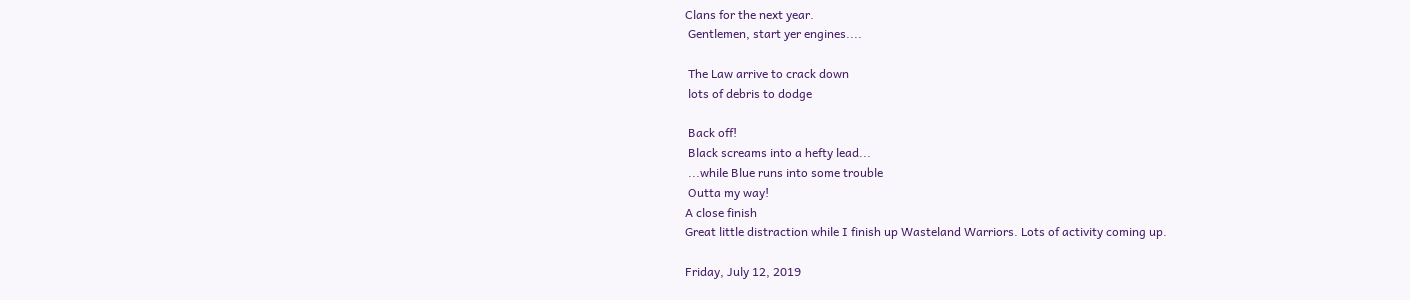Clans for the next year.
 Gentlemen, start yer engines....

 The Law arrive to crack down
 lots of debris to dodge

 Back off!
 Black screams into a hefty lead...
 ...while Blue runs into some trouble
 Outta my way!
A close finish
Great little distraction while I finish up Wasteland Warriors. Lots of activity coming up.

Friday, July 12, 2019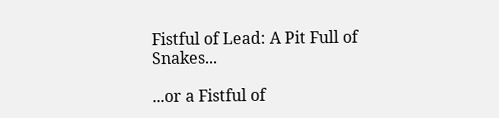Fistful of Lead: A Pit Full of Snakes...

...or a Fistful of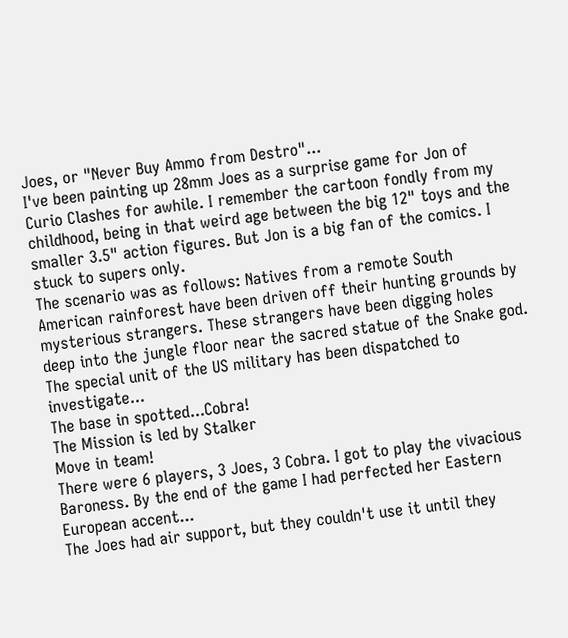Joes, or "Never Buy Ammo from Destro"...
I've been painting up 28mm Joes as a surprise game for Jon of Curio Clashes for awhile. I remember the cartoon fondly from my childhood, being in that weird age between the big 12" toys and the smaller 3.5" action figures. But Jon is a big fan of the comics. I stuck to supers only.
The scenario was as follows: Natives from a remote South American rainforest have been driven off their hunting grounds by mysterious strangers. These strangers have been digging holes deep into the jungle floor near the sacred statue of the Snake god. The special unit of the US military has been dispatched to investigate...
The base in spotted...Cobra!
The Mission is led by Stalker
Move in team!
There were 6 players, 3 Joes, 3 Cobra. I got to play the vivacious Baroness. By the end of the game I had perfected her Eastern European accent...
The Joes had air support, but they couldn't use it until they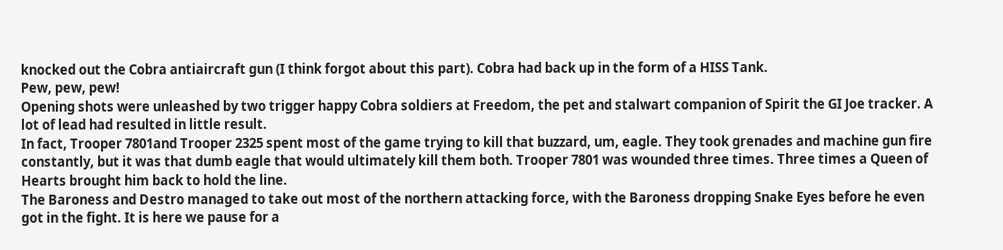knocked out the Cobra antiaircraft gun (I think forgot about this part). Cobra had back up in the form of a HISS Tank.
Pew, pew, pew!
Opening shots were unleashed by two trigger happy Cobra soldiers at Freedom, the pet and stalwart companion of Spirit the GI Joe tracker. A lot of lead had resulted in little result.
In fact, Trooper 7801and Trooper 2325 spent most of the game trying to kill that buzzard, um, eagle. They took grenades and machine gun fire constantly, but it was that dumb eagle that would ultimately kill them both. Trooper 7801 was wounded three times. Three times a Queen of Hearts brought him back to hold the line.
The Baroness and Destro managed to take out most of the northern attacking force, with the Baroness dropping Snake Eyes before he even got in the fight. It is here we pause for a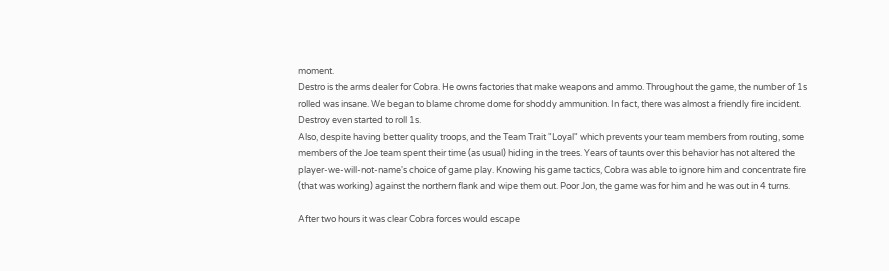moment.
Destro is the arms dealer for Cobra. He owns factories that make weapons and ammo. Throughout the game, the number of 1s rolled was insane. We began to blame chrome dome for shoddy ammunition. In fact, there was almost a friendly fire incident. Destroy even started to roll 1s.
Also, despite having better quality troops, and the Team Trait "Loyal" which prevents your team members from routing, some members of the Joe team spent their time (as usual) hiding in the trees. Years of taunts over this behavior has not altered the player-we-will-not-name's choice of game play. Knowing his game tactics, Cobra was able to ignore him and concentrate fire (that was working) against the northern flank and wipe them out. Poor Jon, the game was for him and he was out in 4 turns.

After two hours it was clear Cobra forces would escape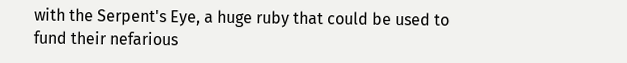with the Serpent's Eye, a huge ruby that could be used to fund their nefarious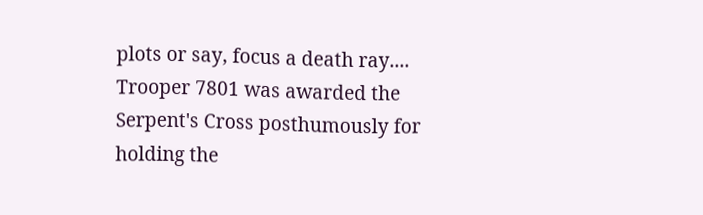plots or say, focus a death ray....
Trooper 7801 was awarded the Serpent's Cross posthumously for holding the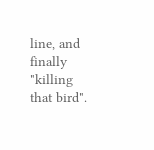line, and finally "killing that bird".